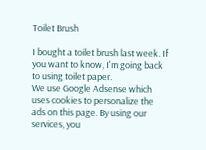Toilet Brush

I bought a toilet brush last week. If you want to know, I'm going back to using toilet paper.
We use Google Adsense which uses cookies to personalize the ads on this page. By using our services, you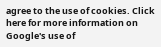agree to the use of cookies. Click here for more information on Google's use of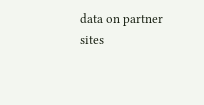data on partner sites